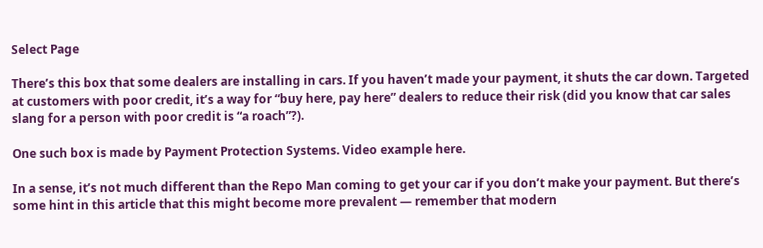Select Page

There’s this box that some dealers are installing in cars. If you haven’t made your payment, it shuts the car down. Targeted at customers with poor credit, it’s a way for “buy here, pay here” dealers to reduce their risk (did you know that car sales slang for a person with poor credit is “a roach”?).

One such box is made by Payment Protection Systems. Video example here.

In a sense, it’s not much different than the Repo Man coming to get your car if you don’t make your payment. But there’s some hint in this article that this might become more prevalent — remember that modern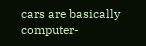cars are basically computer-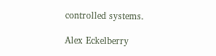controlled systems.

Alex Eckelberry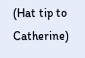(Hat tip to Catherine)